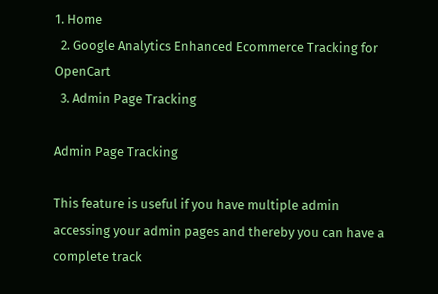1. Home
  2. Google Analytics Enhanced Ecommerce Tracking for OpenCart
  3. Admin Page Tracking

Admin Page Tracking

This feature is useful if you have multiple admin accessing your admin pages and thereby you can have a complete track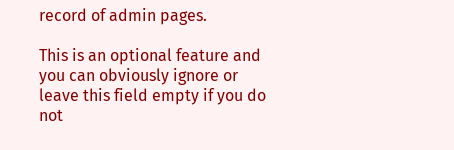record of admin pages.

This is an optional feature and you can obviously ignore or leave this field empty if you do not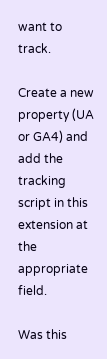want to track.

Create a new property (UA or GA4) and add the tracking script in this extension at the appropriate field.

Was this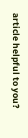article helpful to you?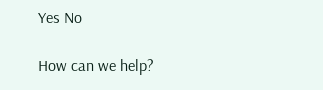Yes No

How can we help?